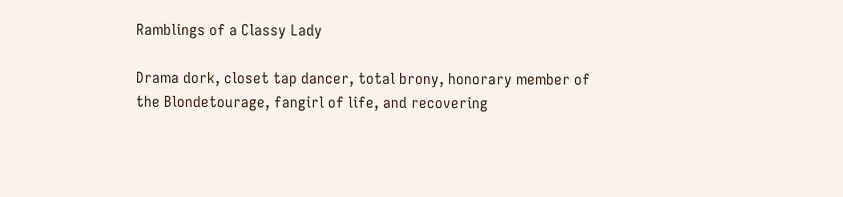Ramblings of a Classy Lady

Drama dork, closet tap dancer, total brony, honorary member of the Blondetourage, fangirl of life, and recovering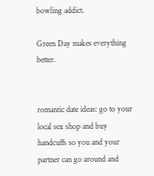bowling addict.

Green Day makes everything better.


romantic date ideas: go to your local sex shop and buy handcuffs so you and your partner can go around and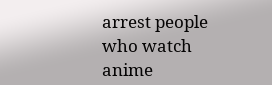arrest people who watch anime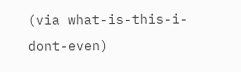(via what-is-this-i-dont-even)